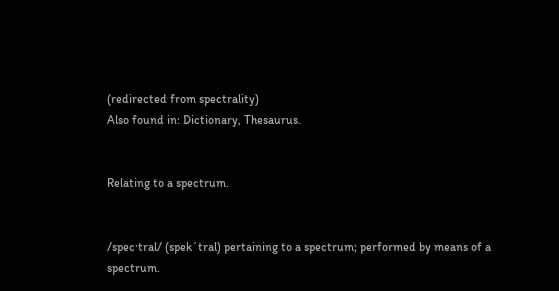(redirected from spectrality)
Also found in: Dictionary, Thesaurus.


Relating to a spectrum.


/spec·tral/ (spek´tral) pertaining to a spectrum; performed by means of a spectrum.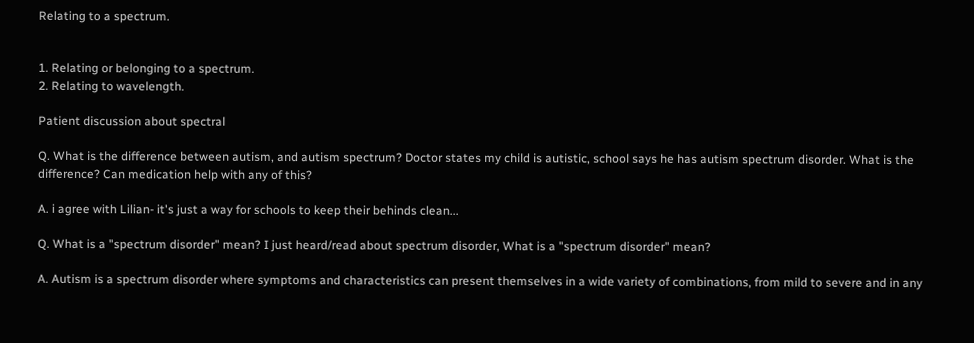Relating to a spectrum.


1. Relating or belonging to a spectrum.
2. Relating to wavelength.

Patient discussion about spectral

Q. What is the difference between autism, and autism spectrum? Doctor states my child is autistic, school says he has autism spectrum disorder. What is the difference? Can medication help with any of this?

A. i agree with Lilian- it's just a way for schools to keep their behinds clean...

Q. What is a "spectrum disorder" mean? I just heard/read about spectrum disorder, What is a "spectrum disorder" mean?

A. Autism is a spectrum disorder where symptoms and characteristics can present themselves in a wide variety of combinations, from mild to severe and in any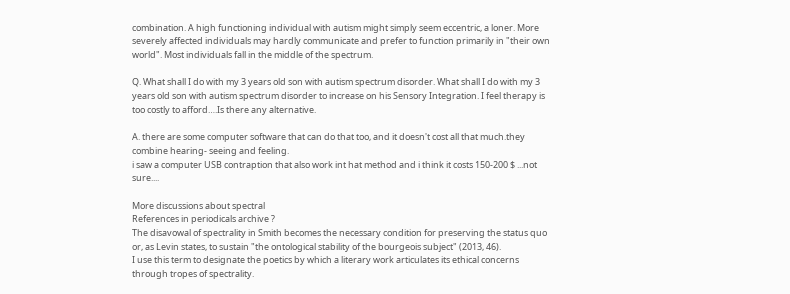combination. A high functioning individual with autism might simply seem eccentric, a loner. More severely affected individuals may hardly communicate and prefer to function primarily in "their own world". Most individuals fall in the middle of the spectrum.

Q. What shall I do with my 3 years old son with autism spectrum disorder. What shall I do with my 3 years old son with autism spectrum disorder to increase on his Sensory Integration. I feel therapy is too costly to afford….Is there any alternative.

A. there are some computer software that can do that too, and it doesn't cost all that much.they combine hearing- seeing and feeling.
i saw a computer USB contraption that also work int hat method and i think it costs 150-200 $ ...not sure....

More discussions about spectral
References in periodicals archive ?
The disavowal of spectrality in Smith becomes the necessary condition for preserving the status quo or, as Levin states, to sustain "the ontological stability of the bourgeois subject" (2013, 46).
I use this term to designate the poetics by which a literary work articulates its ethical concerns through tropes of spectrality.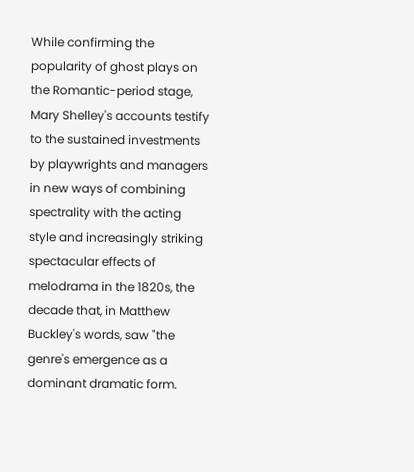While confirming the popularity of ghost plays on the Romantic-period stage, Mary Shelley's accounts testify to the sustained investments by playwrights and managers in new ways of combining spectrality with the acting style and increasingly striking spectacular effects of melodrama in the 1820s, the decade that, in Matthew Buckley's words, saw "the genre's emergence as a dominant dramatic form.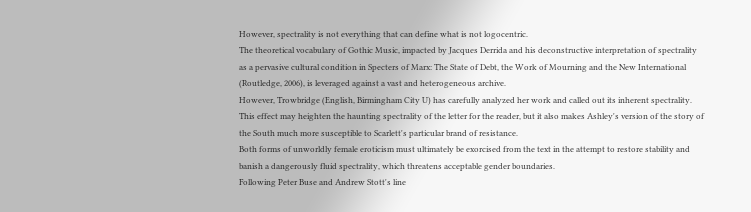However, spectrality is not everything that can define what is not logocentric.
The theoretical vocabulary of Gothic Music, impacted by Jacques Derrida and his deconstructive interpretation of spectrality as a pervasive cultural condition in Specters of Marx: The State of Debt, the Work of Mourning and the New International (Routledge, 2006), is leveraged against a vast and heterogeneous archive.
However, Trowbridge (English, Birmingham City U) has carefully analyzed her work and called out its inherent spectrality.
This effect may heighten the haunting spectrality of the letter for the reader, but it also makes Ashley's version of the story of the South much more susceptible to Scarlett's particular brand of resistance.
Both forms of unworldly female eroticism must ultimately be exorcised from the text in the attempt to restore stability and banish a dangerously fluid spectrality, which threatens acceptable gender boundaries.
Following Peter Buse and Andrew Stott's line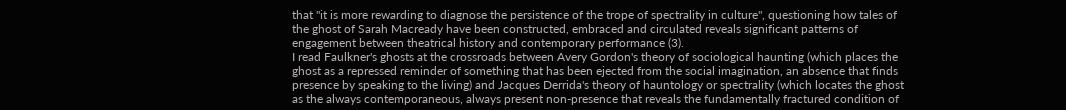that "it is more rewarding to diagnose the persistence of the trope of spectrality in culture", questioning how tales of the ghost of Sarah Macready have been constructed, embraced and circulated reveals significant patterns of engagement between theatrical history and contemporary performance (3).
I read Faulkner's ghosts at the crossroads between Avery Gordon's theory of sociological haunting (which places the ghost as a repressed reminder of something that has been ejected from the social imagination, an absence that finds presence by speaking to the living) and Jacques Derrida's theory of hauntology or spectrality (which locates the ghost as the always contemporaneous, always present non-presence that reveals the fundamentally fractured condition of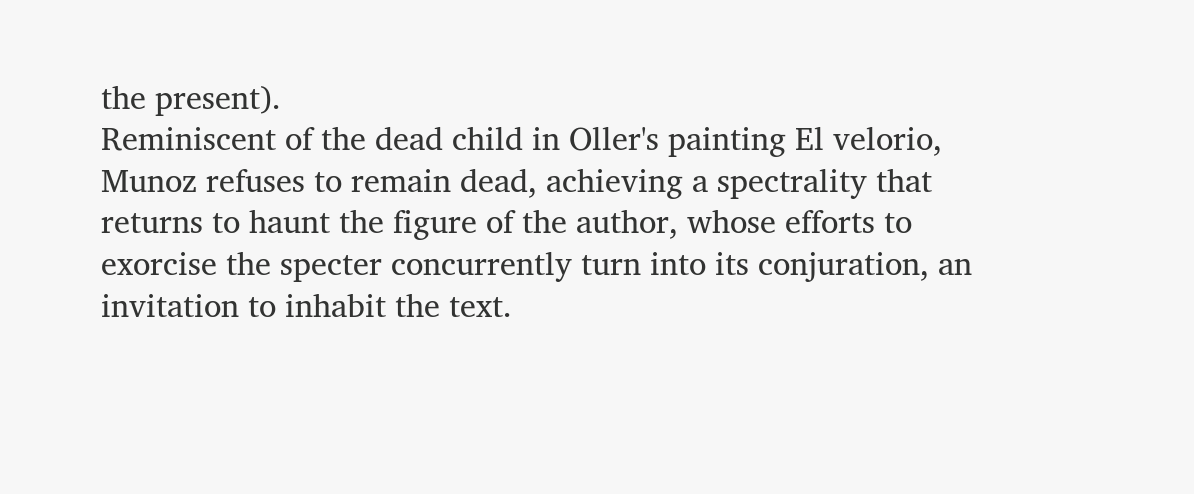the present).
Reminiscent of the dead child in Oller's painting El velorio, Munoz refuses to remain dead, achieving a spectrality that returns to haunt the figure of the author, whose efforts to exorcise the specter concurrently turn into its conjuration, an invitation to inhabit the text.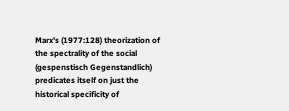Marx's (1977:128) theorization of the spectrality of the social (gespenstisch Gegenstandlich) predicates itself on just the historical specificity of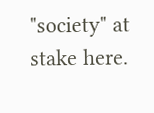"society" at stake here.